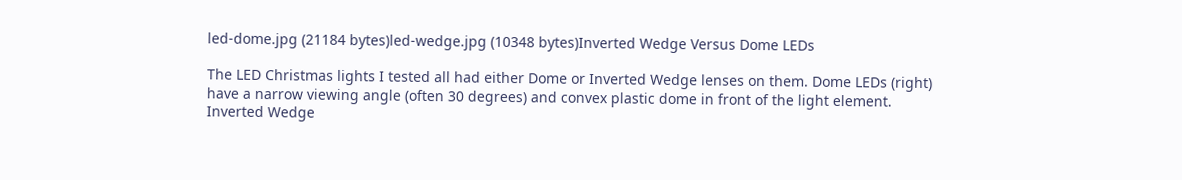led-dome.jpg (21184 bytes)led-wedge.jpg (10348 bytes)Inverted Wedge Versus Dome LEDs

The LED Christmas lights I tested all had either Dome or Inverted Wedge lenses on them. Dome LEDs (right) have a narrow viewing angle (often 30 degrees) and convex plastic dome in front of the light element. Inverted Wedge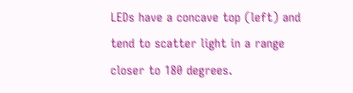LEDs have a concave top (left) and tend to scatter light in a range closer to 180 degrees.